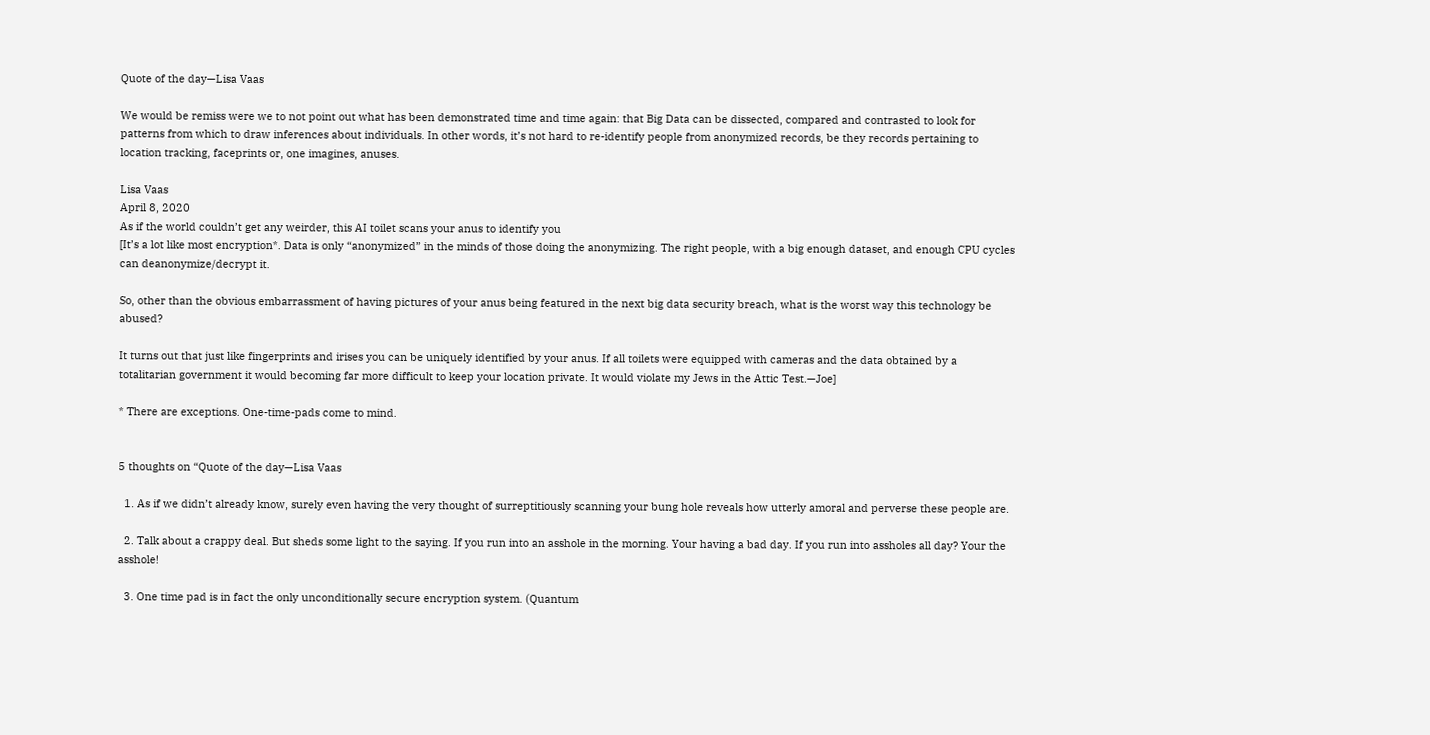Quote of the day—Lisa Vaas

We would be remiss were we to not point out what has been demonstrated time and time again: that Big Data can be dissected, compared and contrasted to look for patterns from which to draw inferences about individuals. In other words, it’s not hard to re-identify people from anonymized records, be they records pertaining to location tracking, faceprints or, one imagines, anuses.

Lisa Vaas
April 8, 2020
As if the world couldn’t get any weirder, this AI toilet scans your anus to identify you
[It’s a lot like most encryption*. Data is only “anonymized” in the minds of those doing the anonymizing. The right people, with a big enough dataset, and enough CPU cycles can deanonymize/decrypt it.

So, other than the obvious embarrassment of having pictures of your anus being featured in the next big data security breach, what is the worst way this technology be abused?

It turns out that just like fingerprints and irises you can be uniquely identified by your anus. If all toilets were equipped with cameras and the data obtained by a totalitarian government it would becoming far more difficult to keep your location private. It would violate my Jews in the Attic Test.—Joe]

* There are exceptions. One-time-pads come to mind.


5 thoughts on “Quote of the day—Lisa Vaas

  1. As if we didn’t already know, surely even having the very thought of surreptitiously scanning your bung hole reveals how utterly amoral and perverse these people are.

  2. Talk about a crappy deal. But sheds some light to the saying. If you run into an asshole in the morning. Your having a bad day. If you run into assholes all day? Your the asshole!

  3. One time pad is in fact the only unconditionally secure encryption system. (Quantum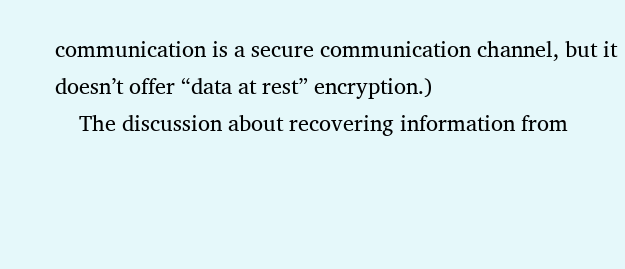communication is a secure communication channel, but it doesn’t offer “data at rest” encryption.)
    The discussion about recovering information from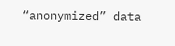“anonymized” data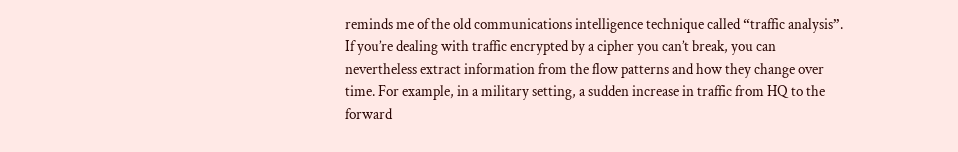reminds me of the old communications intelligence technique called “traffic analysis”. If you’re dealing with traffic encrypted by a cipher you can’t break, you can nevertheless extract information from the flow patterns and how they change over time. For example, in a military setting, a sudden increase in traffic from HQ to the forward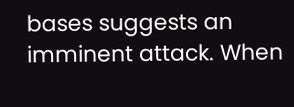bases suggests an imminent attack. When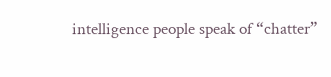intelligence people speak of “chatter”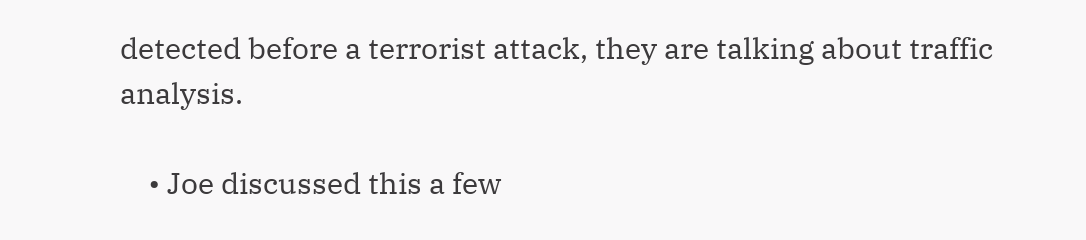detected before a terrorist attack, they are talking about traffic analysis.

    • Joe discussed this a few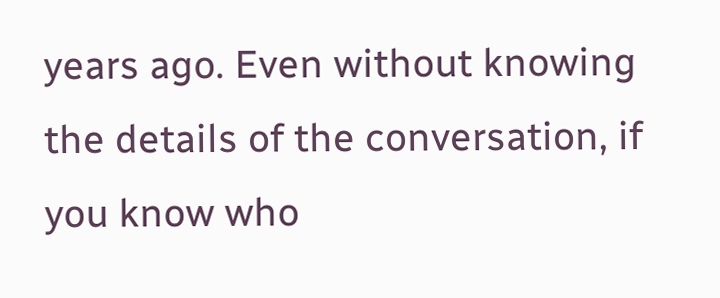years ago. Even without knowing the details of the conversation, if you know who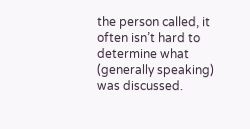the person called, it often isn’t hard to determine what (generally speaking) was discussed.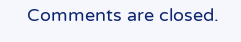Comments are closed.